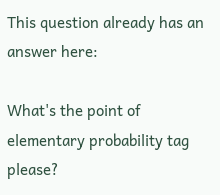This question already has an answer here:

What's the point of elementary probability tag please?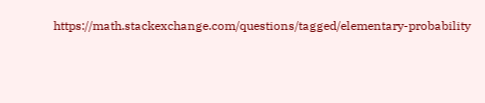https://math.stackexchange.com/questions/tagged/elementary-probability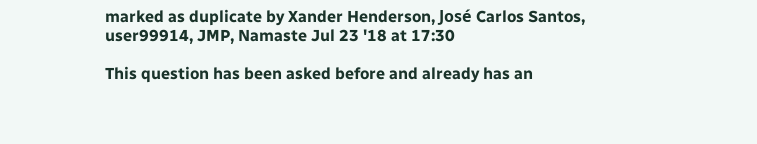marked as duplicate by Xander Henderson, José Carlos Santos, user99914, JMP, Namaste Jul 23 '18 at 17:30

This question has been asked before and already has an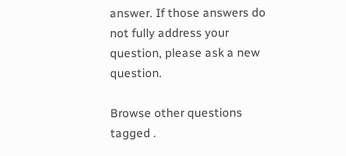answer. If those answers do not fully address your question, please ask a new question.

Browse other questions tagged .